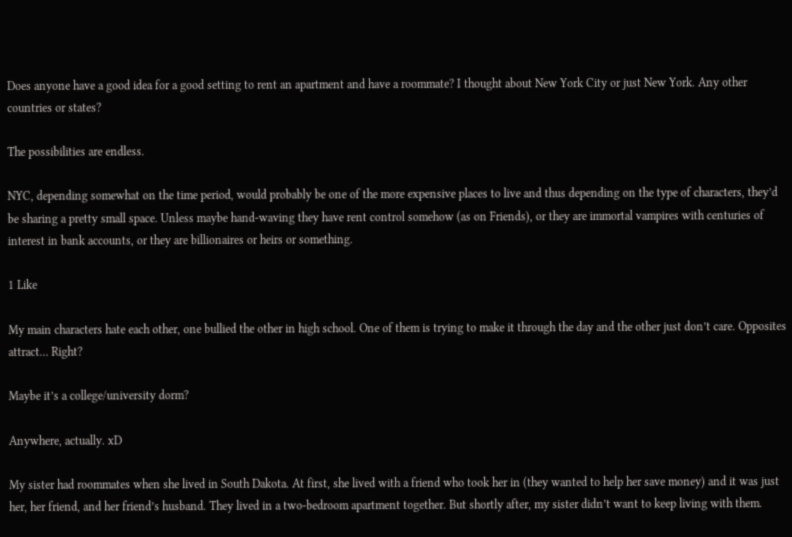Does anyone have a good idea for a good setting to rent an apartment and have a roommate? I thought about New York City or just New York. Any other countries or states?

The possibilities are endless.

NYC, depending somewhat on the time period, would probably be one of the more expensive places to live and thus depending on the type of characters, they’d be sharing a pretty small space. Unless maybe hand-waving they have rent control somehow (as on Friends), or they are immortal vampires with centuries of interest in bank accounts, or they are billionaires or heirs or something.

1 Like

My main characters hate each other, one bullied the other in high school. One of them is trying to make it through the day and the other just don’t care. Opposites attract… Right?

Maybe it’s a college/university dorm?

Anywhere, actually. xD

My sister had roommates when she lived in South Dakota. At first, she lived with a friend who took her in (they wanted to help her save money) and it was just her, her friend, and her friend’s husband. They lived in a two-bedroom apartment together. But shortly after, my sister didn’t want to keep living with them.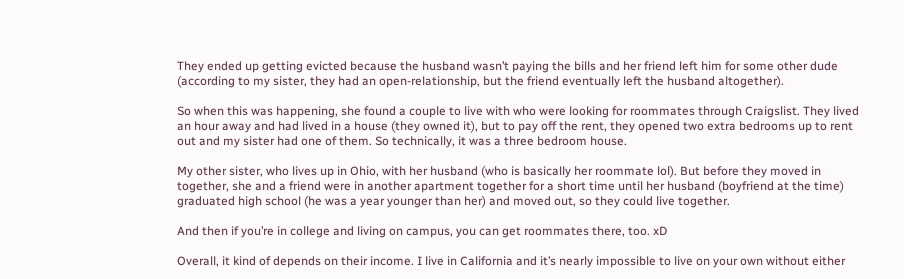They ended up getting evicted because the husband wasn’t paying the bills and her friend left him for some other dude (according to my sister, they had an open-relationship, but the friend eventually left the husband altogether).

So when this was happening, she found a couple to live with who were looking for roommates through Craigslist. They lived an hour away and had lived in a house (they owned it), but to pay off the rent, they opened two extra bedrooms up to rent out and my sister had one of them. So technically, it was a three bedroom house.

My other sister, who lives up in Ohio, with her husband (who is basically her roommate lol). But before they moved in together, she and a friend were in another apartment together for a short time until her husband (boyfriend at the time) graduated high school (he was a year younger than her) and moved out, so they could live together.

And then if you’re in college and living on campus, you can get roommates there, too. xD

Overall, it kind of depends on their income. I live in California and it’s nearly impossible to live on your own without either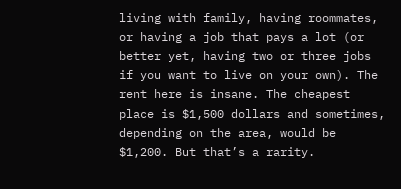living with family, having roommates, or having a job that pays a lot (or better yet, having two or three jobs if you want to live on your own). The rent here is insane. The cheapest place is $1,500 dollars and sometimes, depending on the area, would be $1,200. But that’s a rarity.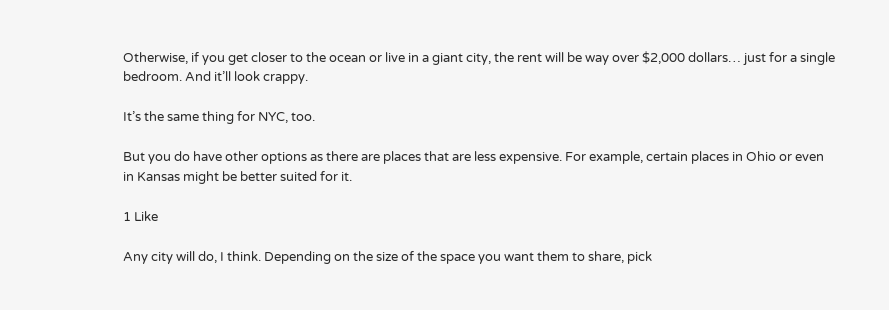Otherwise, if you get closer to the ocean or live in a giant city, the rent will be way over $2,000 dollars… just for a single bedroom. And it’ll look crappy.

It’s the same thing for NYC, too.

But you do have other options as there are places that are less expensive. For example, certain places in Ohio or even in Kansas might be better suited for it.

1 Like

Any city will do, I think. Depending on the size of the space you want them to share, pick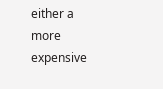either a more expensive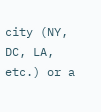city (NY, DC, LA, etc.) or a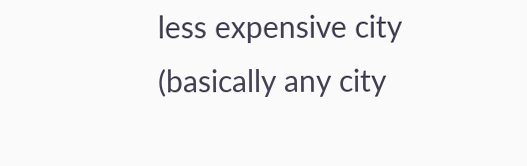less expensive city (basically any city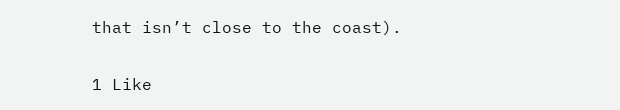that isn’t close to the coast).

1 Like